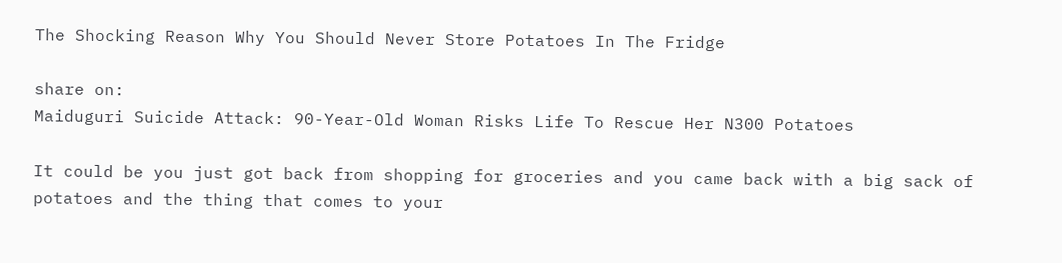The Shocking Reason Why You Should Never Store Potatoes In The Fridge

share on:
Maiduguri Suicide Attack: 90-Year-Old Woman Risks Life To Rescue Her N300 Potatoes

It could be you just got back from shopping for groceries and you came back with a big sack of potatoes and the thing that comes to your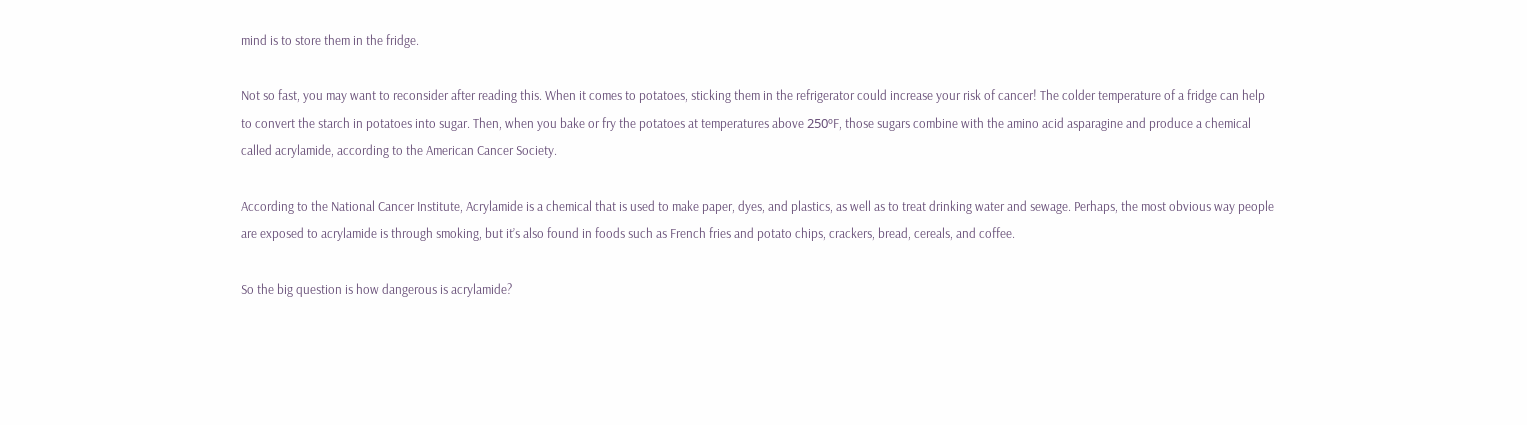mind is to store them in the fridge.

Not so fast, you may want to reconsider after reading this. When it comes to potatoes, sticking them in the refrigerator could increase your risk of cancer! The colder temperature of a fridge can help to convert the starch in potatoes into sugar. Then, when you bake or fry the potatoes at temperatures above 250ºF, those sugars combine with the amino acid asparagine and produce a chemical called acrylamide, according to the American Cancer Society.

According to the National Cancer Institute, Acrylamide is a chemical that is used to make paper, dyes, and plastics, as well as to treat drinking water and sewage. Perhaps, the most obvious way people are exposed to acrylamide is through smoking, but it’s also found in foods such as French fries and potato chips, crackers, bread, cereals, and coffee.

So the big question is how dangerous is acrylamide?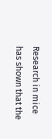Research in mice has shown that the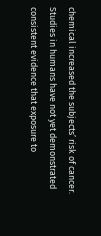chemical increased the subjects’ risk of cancer. Studies in humans have not yet demonstrated consistent evidence that exposure to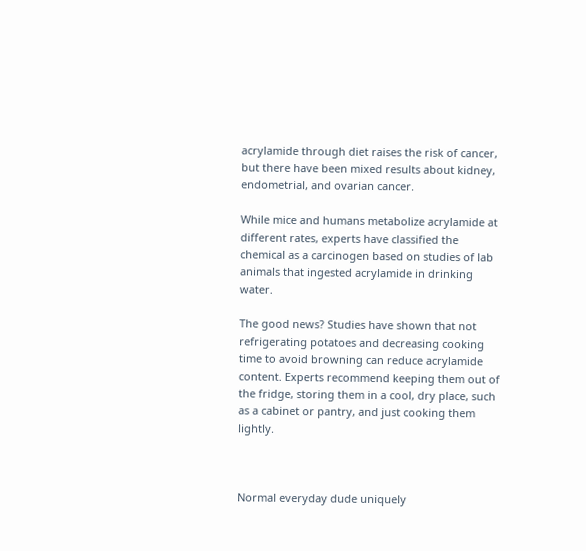acrylamide through diet raises the risk of cancer, but there have been mixed results about kidney, endometrial, and ovarian cancer.

While mice and humans metabolize acrylamide at different rates, experts have classified the chemical as a carcinogen based on studies of lab animals that ingested acrylamide in drinking water.

The good news? Studies have shown that not refrigerating potatoes and decreasing cooking time to avoid browning can reduce acrylamide content. Experts recommend keeping them out of the fridge, storing them in a cool, dry place, such as a cabinet or pantry, and just cooking them lightly.



Normal everyday dude uniquely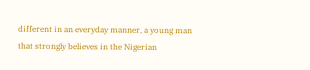different in an everyday manner, a young man that strongly believes in the Nigerian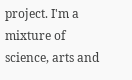project. I'm a mixture of science, arts and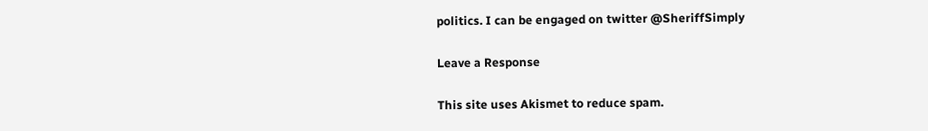politics. I can be engaged on twitter @SheriffSimply

Leave a Response

This site uses Akismet to reduce spam.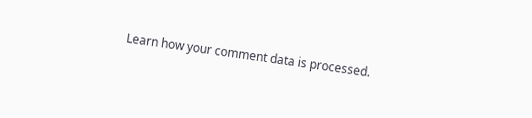Learn how your comment data is processed.